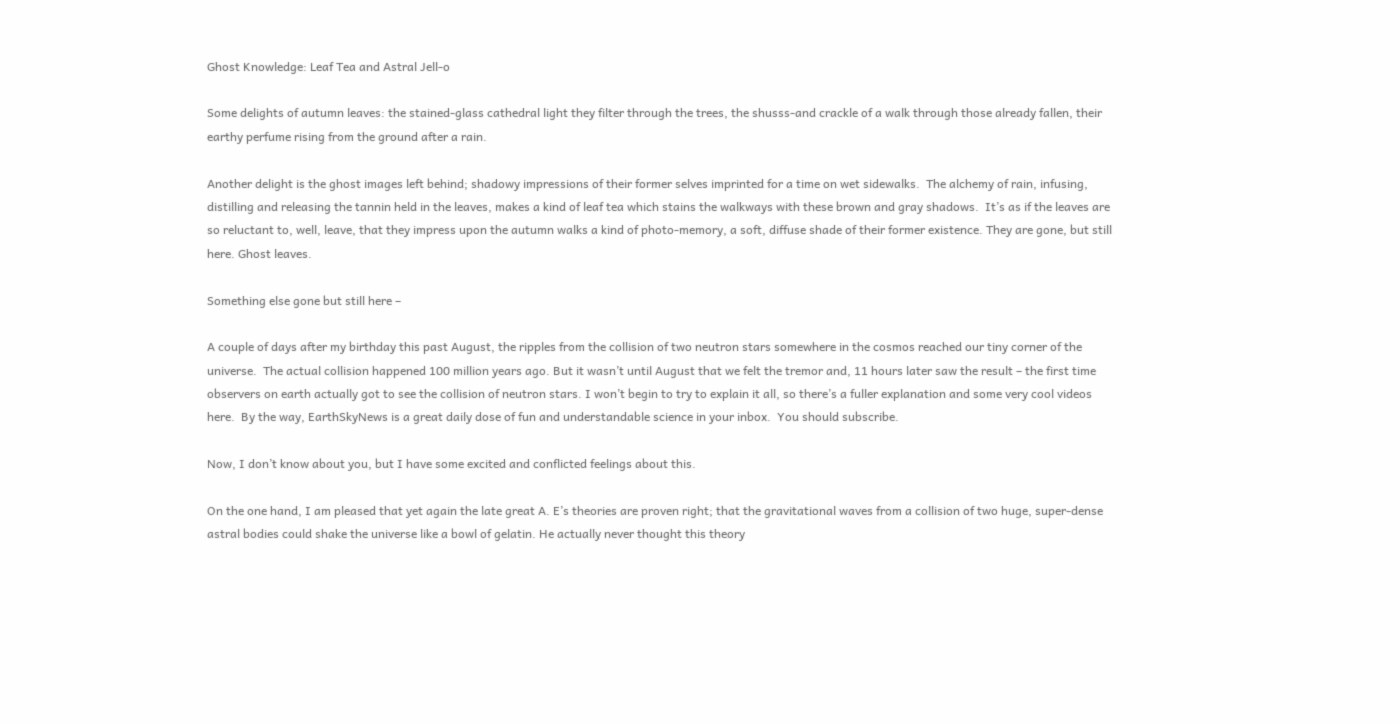Ghost Knowledge: Leaf Tea and Astral Jell-o

Some delights of autumn leaves: the stained-glass cathedral light they filter through the trees, the shusss-and crackle of a walk through those already fallen, their earthy perfume rising from the ground after a rain.

Another delight is the ghost images left behind; shadowy impressions of their former selves imprinted for a time on wet sidewalks.  The alchemy of rain, infusing, distilling and releasing the tannin held in the leaves, makes a kind of leaf tea which stains the walkways with these brown and gray shadows.  It’s as if the leaves are so reluctant to, well, leave, that they impress upon the autumn walks a kind of photo-memory, a soft, diffuse shade of their former existence. They are gone, but still here. Ghost leaves.

Something else gone but still here –

A couple of days after my birthday this past August, the ripples from the collision of two neutron stars somewhere in the cosmos reached our tiny corner of the universe.  The actual collision happened 100 million years ago. But it wasn’t until August that we felt the tremor and, 11 hours later saw the result – the first time observers on earth actually got to see the collision of neutron stars. I won’t begin to try to explain it all, so there’s a fuller explanation and some very cool videos here.  By the way, EarthSkyNews is a great daily dose of fun and understandable science in your inbox.  You should subscribe.

Now, I don’t know about you, but I have some excited and conflicted feelings about this.

On the one hand, I am pleased that yet again the late great A. E’s theories are proven right; that the gravitational waves from a collision of two huge, super-dense astral bodies could shake the universe like a bowl of gelatin. He actually never thought this theory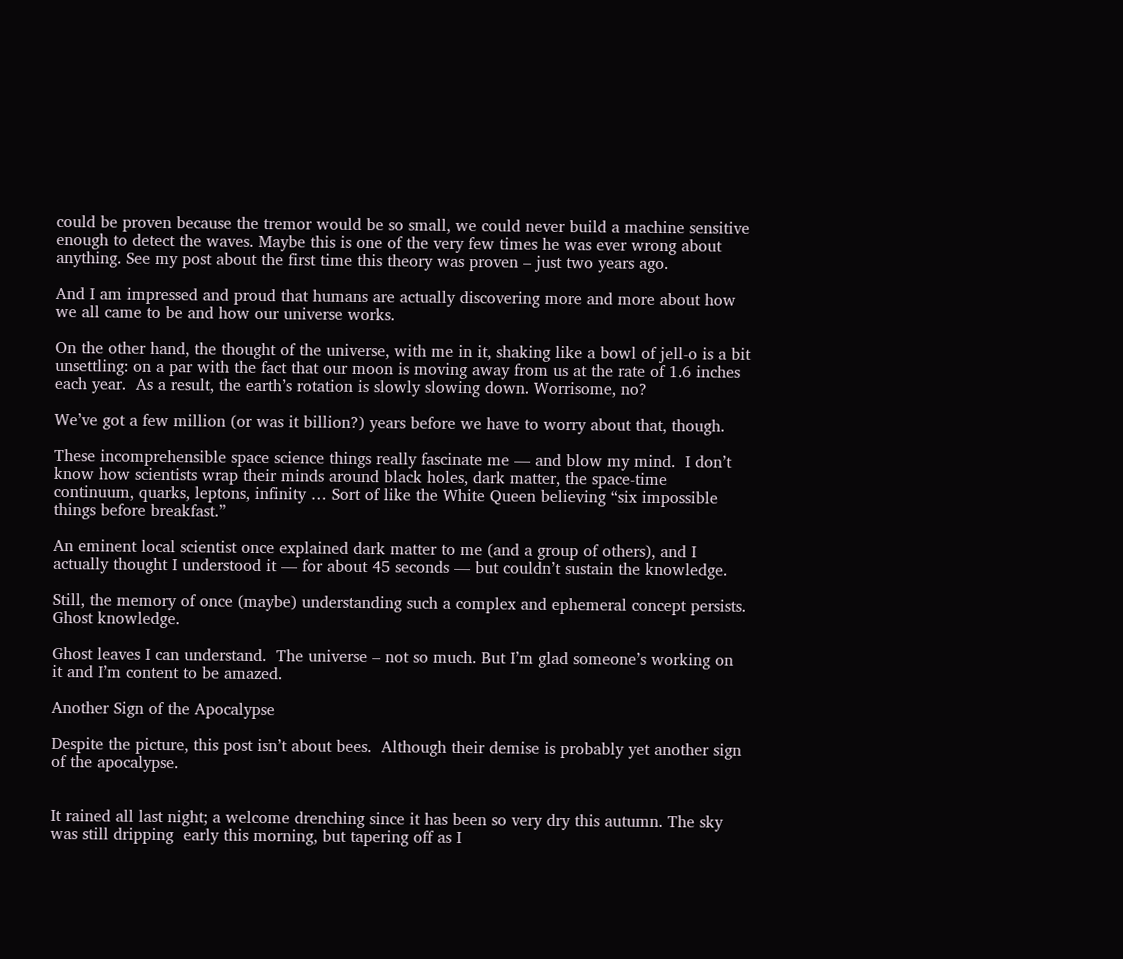could be proven because the tremor would be so small, we could never build a machine sensitive enough to detect the waves. Maybe this is one of the very few times he was ever wrong about anything. See my post about the first time this theory was proven – just two years ago.

And I am impressed and proud that humans are actually discovering more and more about how we all came to be and how our universe works.

On the other hand, the thought of the universe, with me in it, shaking like a bowl of jell-o is a bit unsettling: on a par with the fact that our moon is moving away from us at the rate of 1.6 inches each year.  As a result, the earth’s rotation is slowly slowing down. Worrisome, no?

We’ve got a few million (or was it billion?) years before we have to worry about that, though.

These incomprehensible space science things really fascinate me — and blow my mind.  I don’t know how scientists wrap their minds around black holes, dark matter, the space-time continuum, quarks, leptons, infinity … Sort of like the White Queen believing “six impossible things before breakfast.”

An eminent local scientist once explained dark matter to me (and a group of others), and I actually thought I understood it — for about 45 seconds — but couldn’t sustain the knowledge.

Still, the memory of once (maybe) understanding such a complex and ephemeral concept persists. Ghost knowledge.

Ghost leaves I can understand.  The universe – not so much. But I’m glad someone’s working on it and I’m content to be amazed.

Another Sign of the Apocalypse

Despite the picture, this post isn’t about bees.  Although their demise is probably yet another sign of the apocalypse.


It rained all last night; a welcome drenching since it has been so very dry this autumn. The sky was still dripping  early this morning, but tapering off as I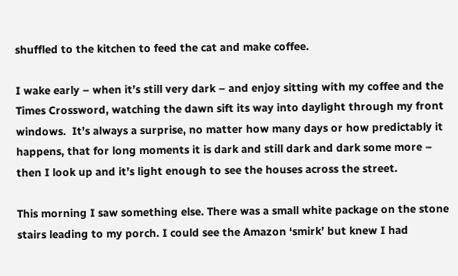shuffled to the kitchen to feed the cat and make coffee.

I wake early – when it’s still very dark – and enjoy sitting with my coffee and the Times Crossword, watching the dawn sift its way into daylight through my front windows.  It’s always a surprise, no matter how many days or how predictably it happens, that for long moments it is dark and still dark and dark some more – then I look up and it’s light enough to see the houses across the street.

This morning I saw something else. There was a small white package on the stone stairs leading to my porch. I could see the Amazon ‘smirk’ but knew I had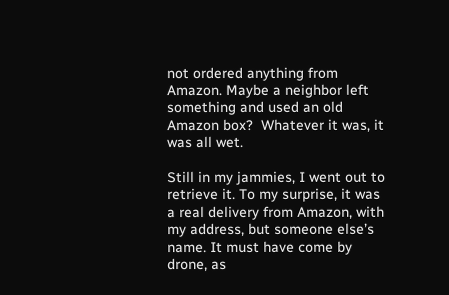not ordered anything from Amazon. Maybe a neighbor left something and used an old Amazon box?  Whatever it was, it was all wet.

Still in my jammies, I went out to retrieve it. To my surprise, it was a real delivery from Amazon, with my address, but someone else’s name. It must have come by drone, as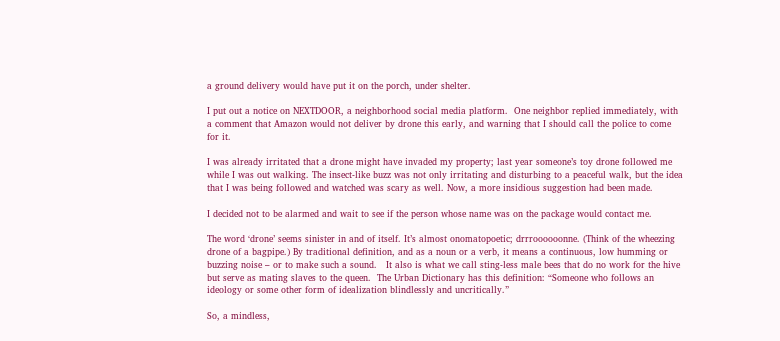a ground delivery would have put it on the porch, under shelter.

I put out a notice on NEXTDOOR, a neighborhood social media platform.  One neighbor replied immediately, with a comment that Amazon would not deliver by drone this early, and warning that I should call the police to come for it.

I was already irritated that a drone might have invaded my property; last year someone’s toy drone followed me while I was out walking. The insect-like buzz was not only irritating and disturbing to a peaceful walk, but the idea that I was being followed and watched was scary as well. Now, a more insidious suggestion had been made.

I decided not to be alarmed and wait to see if the person whose name was on the package would contact me.

The word ‘drone’ seems sinister in and of itself. It’s almost onomatopoetic; drrroooooonne. (Think of the wheezing drone of a bagpipe.) By traditional definition, and as a noun or a verb, it means a continuous, low humming or buzzing noise – or to make such a sound.   It also is what we call sting-less male bees that do no work for the hive but serve as mating slaves to the queen.  The Urban Dictionary has this definition: “Someone who follows an ideology or some other form of idealization blindlessly and uncritically.”

So, a mindless,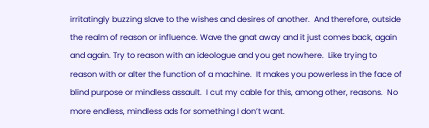irritatingly buzzing slave to the wishes and desires of another.  And therefore, outside the realm of reason or influence. Wave the gnat away and it just comes back, again and again. Try to reason with an ideologue and you get nowhere.  Like trying to reason with or alter the function of a machine.  It makes you powerless in the face of blind purpose or mindless assault.  I cut my cable for this, among other, reasons.  No more endless, mindless ads for something I don’t want.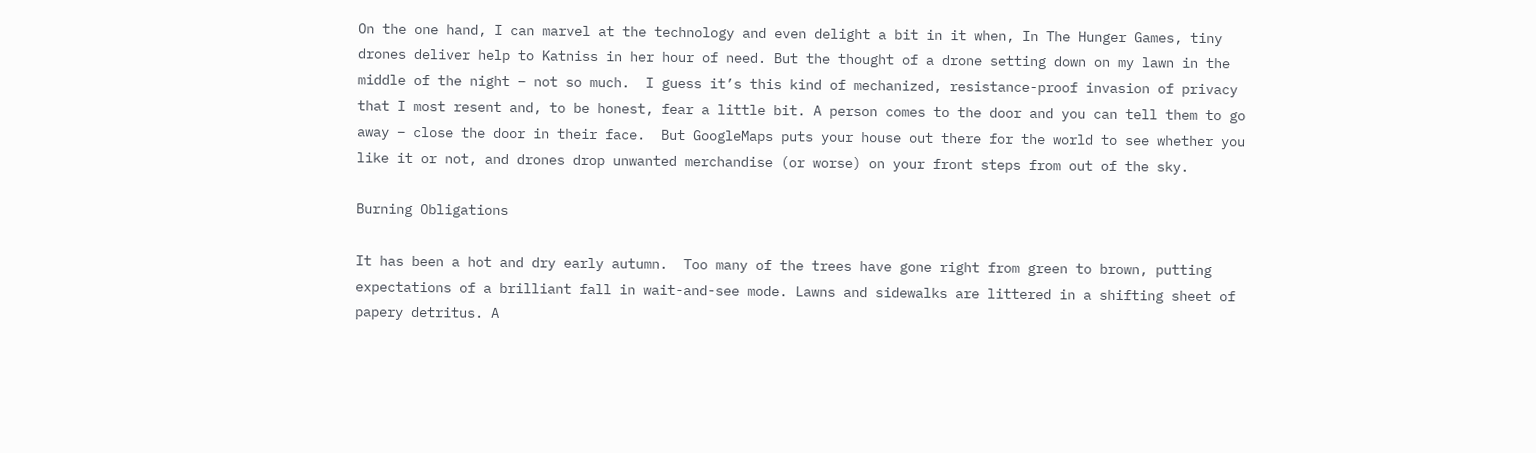On the one hand, I can marvel at the technology and even delight a bit in it when, In The Hunger Games, tiny drones deliver help to Katniss in her hour of need. But the thought of a drone setting down on my lawn in the middle of the night – not so much.  I guess it’s this kind of mechanized, resistance-proof invasion of privacy that I most resent and, to be honest, fear a little bit. A person comes to the door and you can tell them to go away – close the door in their face.  But GoogleMaps puts your house out there for the world to see whether you like it or not, and drones drop unwanted merchandise (or worse) on your front steps from out of the sky.

Burning Obligations

It has been a hot and dry early autumn.  Too many of the trees have gone right from green to brown, putting expectations of a brilliant fall in wait-and-see mode. Lawns and sidewalks are littered in a shifting sheet of papery detritus. A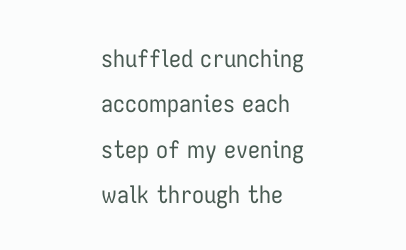shuffled crunching accompanies each step of my evening walk through the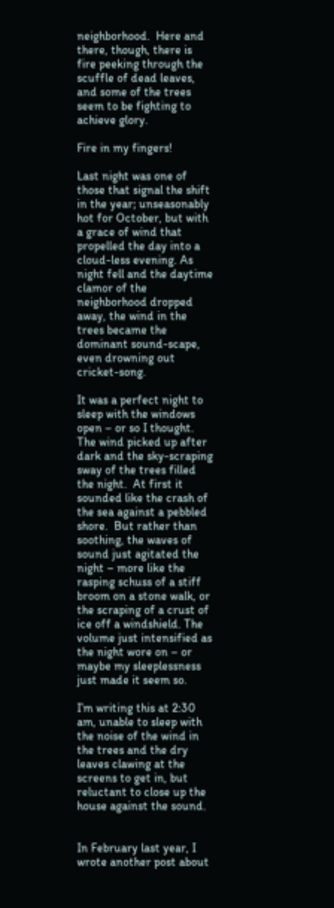neighborhood.  Here and there, though, there is fire peeking through the scuffle of dead leaves, and some of the trees seem to be fighting to achieve glory.

Fire in my fingers!

Last night was one of those that signal the shift in the year; unseasonably hot for October, but with a grace of wind that propelled the day into a cloud-less evening. As night fell and the daytime clamor of the neighborhood dropped away, the wind in the trees became the dominant sound-scape, even drowning out cricket-song.

It was a perfect night to sleep with the windows open – or so I thought. The wind picked up after dark and the sky-scraping sway of the trees filled the night.  At first it sounded like the crash of the sea against a pebbled shore.  But rather than soothing, the waves of sound just agitated the night – more like the rasping schuss of a stiff broom on a stone walk, or the scraping of a crust of ice off a windshield. The volume just intensified as the night wore on – or maybe my sleeplessness just made it seem so.

I’m writing this at 2:30 am, unable to sleep with the noise of the wind in the trees and the dry leaves clawing at the screens to get in, but reluctant to close up the house against the sound.


In February last year, I wrote another post about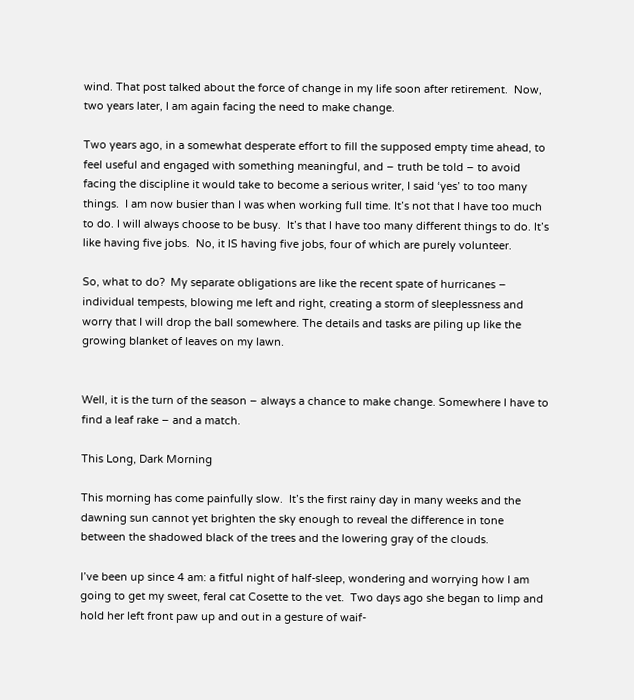wind. That post talked about the force of change in my life soon after retirement.  Now, two years later, I am again facing the need to make change.

Two years ago, in a somewhat desperate effort to fill the supposed empty time ahead, to feel useful and engaged with something meaningful, and – truth be told – to avoid facing the discipline it would take to become a serious writer, I said ‘yes’ to too many things.  I am now busier than I was when working full time. It’s not that I have too much to do. I will always choose to be busy.  It’s that I have too many different things to do. It’s like having five jobs.  No, it IS having five jobs, four of which are purely volunteer.

So, what to do?  My separate obligations are like the recent spate of hurricanes – individual tempests, blowing me left and right, creating a storm of sleeplessness and worry that I will drop the ball somewhere. The details and tasks are piling up like the growing blanket of leaves on my lawn.


Well, it is the turn of the season – always a chance to make change. Somewhere I have to find a leaf rake – and a match.

This Long, Dark Morning

This morning has come painfully slow.  It’s the first rainy day in many weeks and the dawning sun cannot yet brighten the sky enough to reveal the difference in tone between the shadowed black of the trees and the lowering gray of the clouds.

I’ve been up since 4 am: a fitful night of half-sleep, wondering and worrying how I am going to get my sweet, feral cat Cosette to the vet.  Two days ago she began to limp and hold her left front paw up and out in a gesture of waif-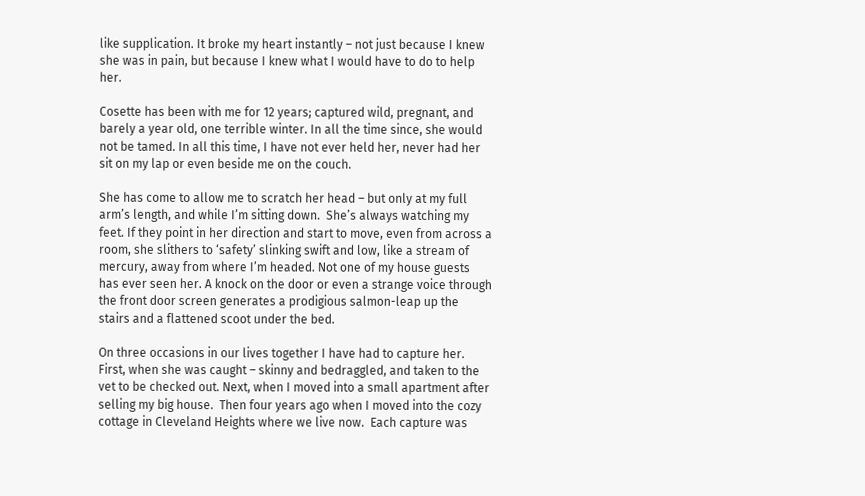like supplication. It broke my heart instantly – not just because I knew she was in pain, but because I knew what I would have to do to help her.

Cosette has been with me for 12 years; captured wild, pregnant, and barely a year old, one terrible winter. In all the time since, she would not be tamed. In all this time, I have not ever held her, never had her sit on my lap or even beside me on the couch.

She has come to allow me to scratch her head – but only at my full arm’s length, and while I’m sitting down.  She’s always watching my feet. If they point in her direction and start to move, even from across a room, she slithers to ‘safety’ slinking swift and low, like a stream of mercury, away from where I’m headed. Not one of my house guests has ever seen her. A knock on the door or even a strange voice through the front door screen generates a prodigious salmon-leap up the stairs and a flattened scoot under the bed.

On three occasions in our lives together I have had to capture her.  First, when she was caught – skinny and bedraggled, and taken to the vet to be checked out. Next, when I moved into a small apartment after selling my big house.  Then four years ago when I moved into the cozy cottage in Cleveland Heights where we live now.  Each capture was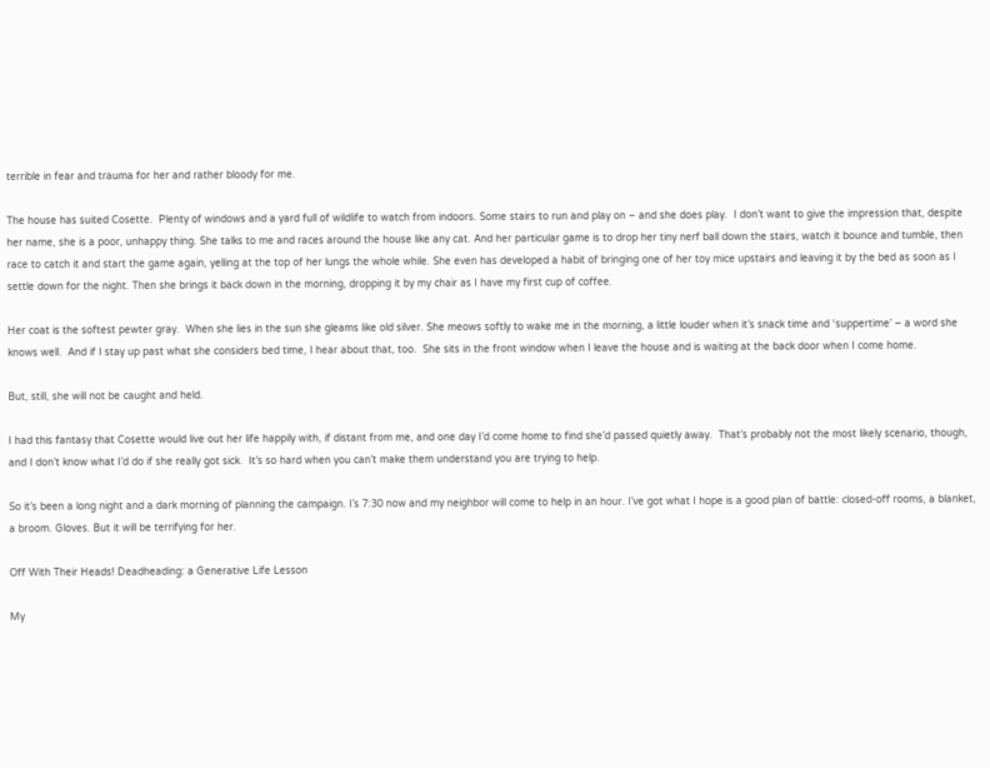terrible in fear and trauma for her and rather bloody for me.

The house has suited Cosette.  Plenty of windows and a yard full of wildlife to watch from indoors. Some stairs to run and play on – and she does play.  I don’t want to give the impression that, despite her name, she is a poor, unhappy thing. She talks to me and races around the house like any cat. And her particular game is to drop her tiny nerf ball down the stairs, watch it bounce and tumble, then race to catch it and start the game again, yelling at the top of her lungs the whole while. She even has developed a habit of bringing one of her toy mice upstairs and leaving it by the bed as soon as I settle down for the night. Then she brings it back down in the morning, dropping it by my chair as I have my first cup of coffee.

Her coat is the softest pewter gray.  When she lies in the sun she gleams like old silver. She meows softly to wake me in the morning, a little louder when it’s snack time and ‘suppertime’ – a word she knows well.  And if I stay up past what she considers bed time, I hear about that, too.  She sits in the front window when I leave the house and is waiting at the back door when I come home.

But, still, she will not be caught and held.

I had this fantasy that Cosette would live out her life happily with, if distant from me, and one day I’d come home to find she’d passed quietly away.  That’s probably not the most likely scenario, though, and I don’t know what I’d do if she really got sick.  It’s so hard when you can’t make them understand you are trying to help.

So it’s been a long night and a dark morning of planning the campaign. I’s 7:30 now and my neighbor will come to help in an hour. I’ve got what I hope is a good plan of battle: closed-off rooms, a blanket, a broom. Gloves. But it will be terrifying for her.

Off With Their Heads! Deadheading: a Generative Life Lesson

My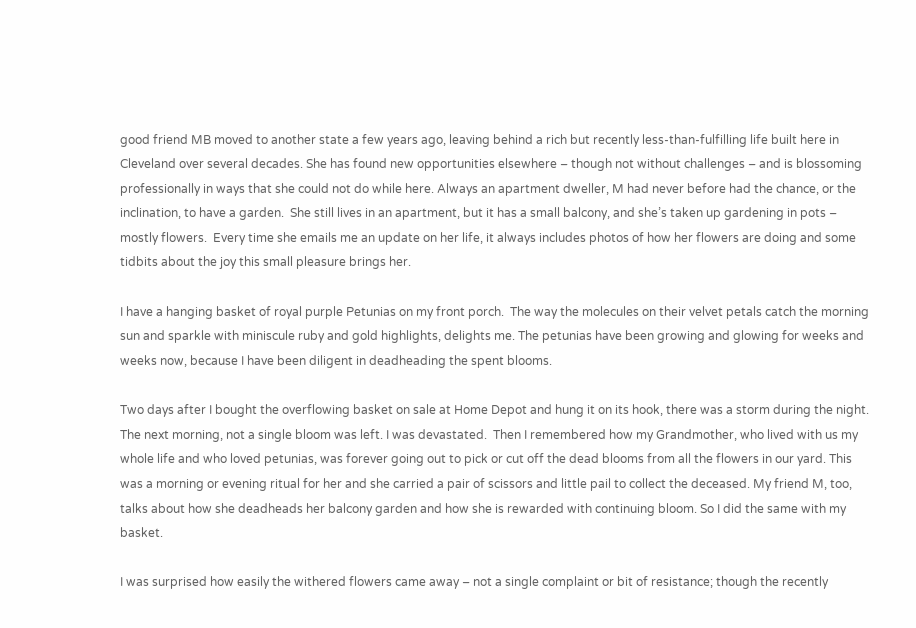good friend MB moved to another state a few years ago, leaving behind a rich but recently less-than-fulfilling life built here in Cleveland over several decades. She has found new opportunities elsewhere – though not without challenges – and is blossoming professionally in ways that she could not do while here. Always an apartment dweller, M had never before had the chance, or the inclination, to have a garden.  She still lives in an apartment, but it has a small balcony, and she’s taken up gardening in pots – mostly flowers.  Every time she emails me an update on her life, it always includes photos of how her flowers are doing and some tidbits about the joy this small pleasure brings her.

I have a hanging basket of royal purple Petunias on my front porch.  The way the molecules on their velvet petals catch the morning sun and sparkle with miniscule ruby and gold highlights, delights me. The petunias have been growing and glowing for weeks and weeks now, because I have been diligent in deadheading the spent blooms.

Two days after I bought the overflowing basket on sale at Home Depot and hung it on its hook, there was a storm during the night.  The next morning, not a single bloom was left. I was devastated.  Then I remembered how my Grandmother, who lived with us my whole life and who loved petunias, was forever going out to pick or cut off the dead blooms from all the flowers in our yard. This was a morning or evening ritual for her and she carried a pair of scissors and little pail to collect the deceased. My friend M, too, talks about how she deadheads her balcony garden and how she is rewarded with continuing bloom. So I did the same with my basket.

I was surprised how easily the withered flowers came away – not a single complaint or bit of resistance; though the recently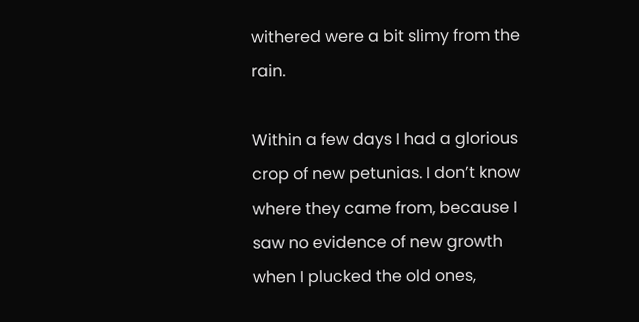withered were a bit slimy from the rain.

Within a few days I had a glorious crop of new petunias. I don’t know where they came from, because I saw no evidence of new growth when I plucked the old ones,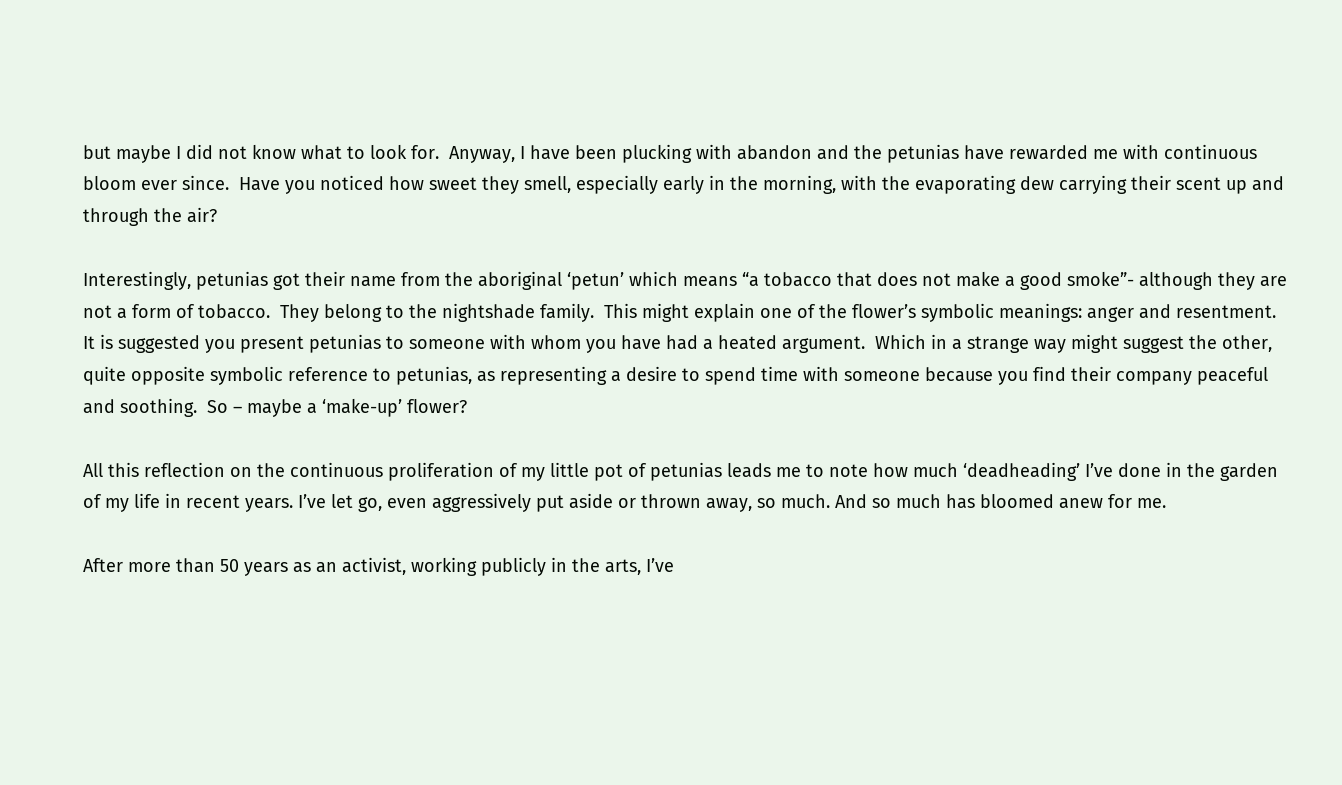but maybe I did not know what to look for.  Anyway, I have been plucking with abandon and the petunias have rewarded me with continuous bloom ever since.  Have you noticed how sweet they smell, especially early in the morning, with the evaporating dew carrying their scent up and through the air?

Interestingly, petunias got their name from the aboriginal ‘petun’ which means “a tobacco that does not make a good smoke”- although they are not a form of tobacco.  They belong to the nightshade family.  This might explain one of the flower’s symbolic meanings: anger and resentment. It is suggested you present petunias to someone with whom you have had a heated argument.  Which in a strange way might suggest the other, quite opposite symbolic reference to petunias, as representing a desire to spend time with someone because you find their company peaceful and soothing.  So – maybe a ‘make-up’ flower?

All this reflection on the continuous proliferation of my little pot of petunias leads me to note how much ‘deadheading’ I’ve done in the garden of my life in recent years. I’ve let go, even aggressively put aside or thrown away, so much. And so much has bloomed anew for me.

After more than 50 years as an activist, working publicly in the arts, I’ve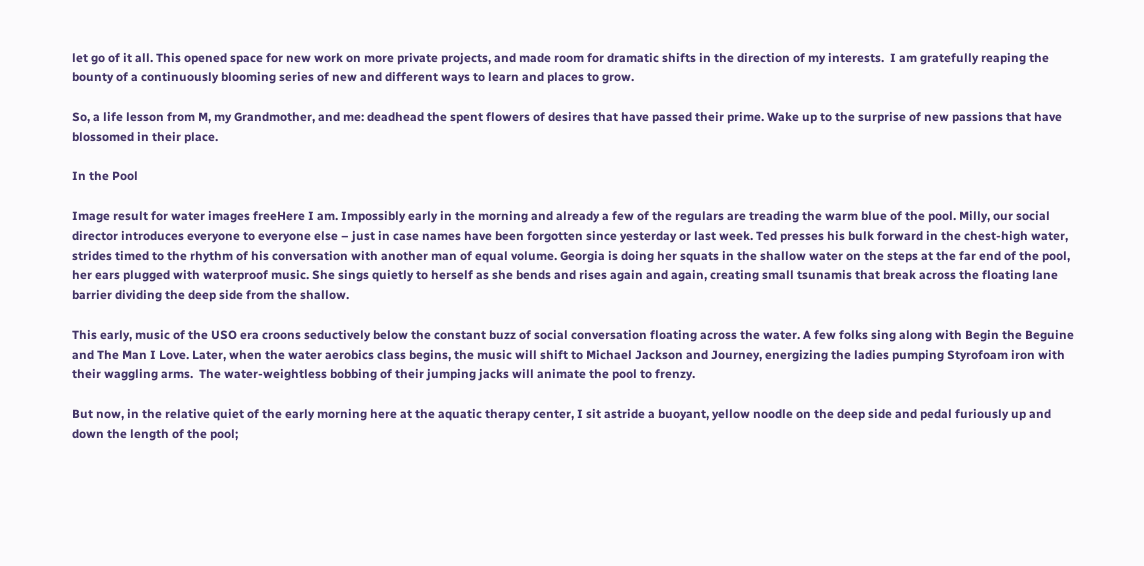let go of it all. This opened space for new work on more private projects, and made room for dramatic shifts in the direction of my interests.  I am gratefully reaping the bounty of a continuously blooming series of new and different ways to learn and places to grow.

So, a life lesson from M, my Grandmother, and me: deadhead the spent flowers of desires that have passed their prime. Wake up to the surprise of new passions that have blossomed in their place.

In the Pool

Image result for water images freeHere I am. Impossibly early in the morning and already a few of the regulars are treading the warm blue of the pool. Milly, our social director introduces everyone to everyone else – just in case names have been forgotten since yesterday or last week. Ted presses his bulk forward in the chest-high water, strides timed to the rhythm of his conversation with another man of equal volume. Georgia is doing her squats in the shallow water on the steps at the far end of the pool, her ears plugged with waterproof music. She sings quietly to herself as she bends and rises again and again, creating small tsunamis that break across the floating lane barrier dividing the deep side from the shallow.

This early, music of the USO era croons seductively below the constant buzz of social conversation floating across the water. A few folks sing along with Begin the Beguine and The Man I Love. Later, when the water aerobics class begins, the music will shift to Michael Jackson and Journey, energizing the ladies pumping Styrofoam iron with their waggling arms.  The water-weightless bobbing of their jumping jacks will animate the pool to frenzy.

But now, in the relative quiet of the early morning here at the aquatic therapy center, I sit astride a buoyant, yellow noodle on the deep side and pedal furiously up and down the length of the pool;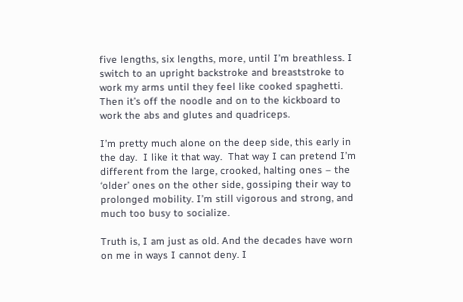five lengths, six lengths, more, until I’m breathless. I switch to an upright backstroke and breaststroke to work my arms until they feel like cooked spaghetti. Then it’s off the noodle and on to the kickboard to work the abs and glutes and quadriceps.

I’m pretty much alone on the deep side, this early in the day.  I like it that way.  That way I can pretend I’m different from the large, crooked, halting ones – the ‘older’ ones on the other side, gossiping their way to prolonged mobility. I’m still vigorous and strong, and much too busy to socialize.

Truth is, I am just as old. And the decades have worn on me in ways I cannot deny. I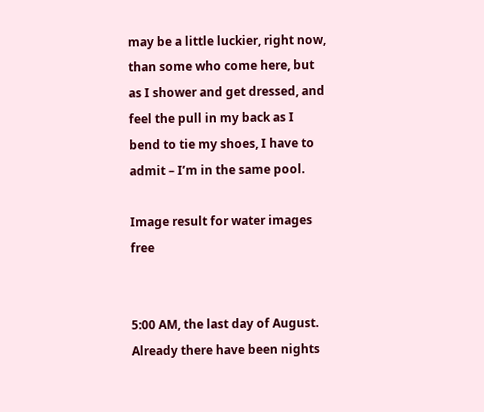may be a little luckier, right now, than some who come here, but as I shower and get dressed, and feel the pull in my back as I bend to tie my shoes, I have to admit – I’m in the same pool.

Image result for water images free


5:00 AM, the last day of August. Already there have been nights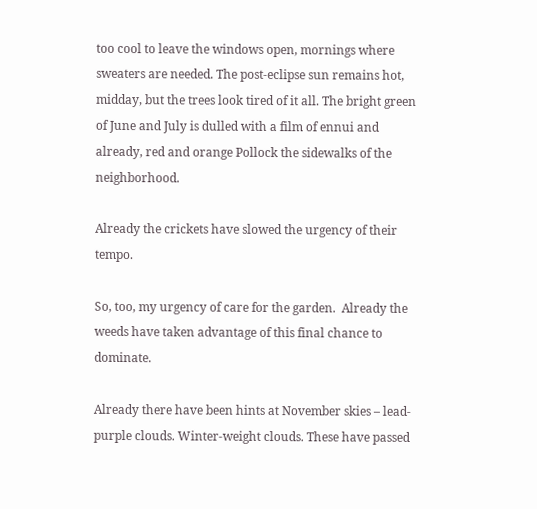too cool to leave the windows open, mornings where sweaters are needed. The post-eclipse sun remains hot, midday, but the trees look tired of it all. The bright green of June and July is dulled with a film of ennui and already, red and orange Pollock the sidewalks of the neighborhood.

Already the crickets have slowed the urgency of their tempo.

So, too, my urgency of care for the garden.  Already the weeds have taken advantage of this final chance to dominate.

Already there have been hints at November skies – lead-purple clouds. Winter-weight clouds. These have passed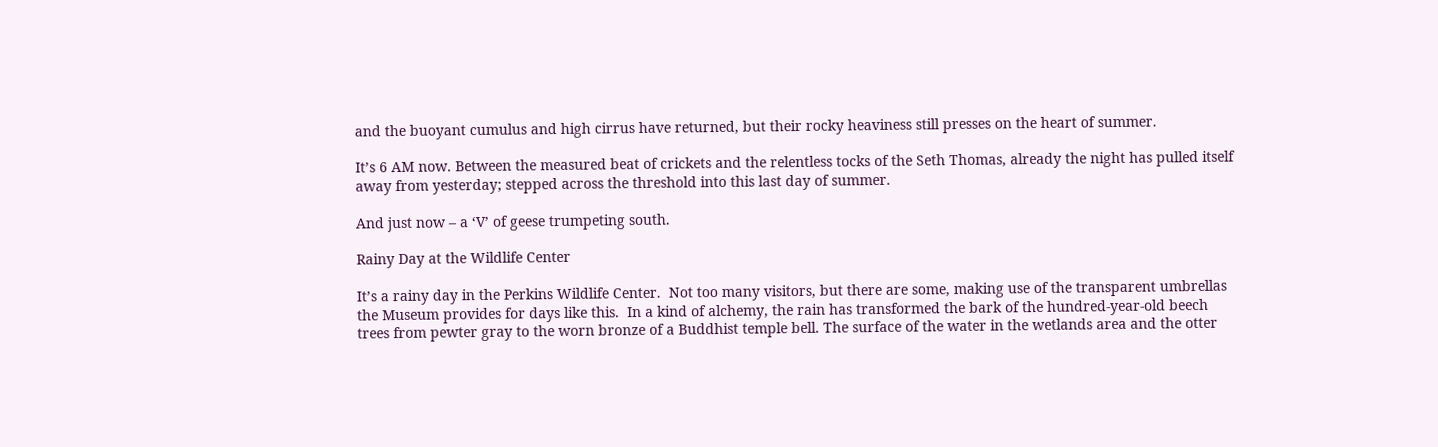and the buoyant cumulus and high cirrus have returned, but their rocky heaviness still presses on the heart of summer.

It’s 6 AM now. Between the measured beat of crickets and the relentless tocks of the Seth Thomas, already the night has pulled itself away from yesterday; stepped across the threshold into this last day of summer.

And just now – a ‘V’ of geese trumpeting south.

Rainy Day at the Wildlife Center

It’s a rainy day in the Perkins Wildlife Center.  Not too many visitors, but there are some, making use of the transparent umbrellas the Museum provides for days like this.  In a kind of alchemy, the rain has transformed the bark of the hundred-year-old beech trees from pewter gray to the worn bronze of a Buddhist temple bell. The surface of the water in the wetlands area and the otter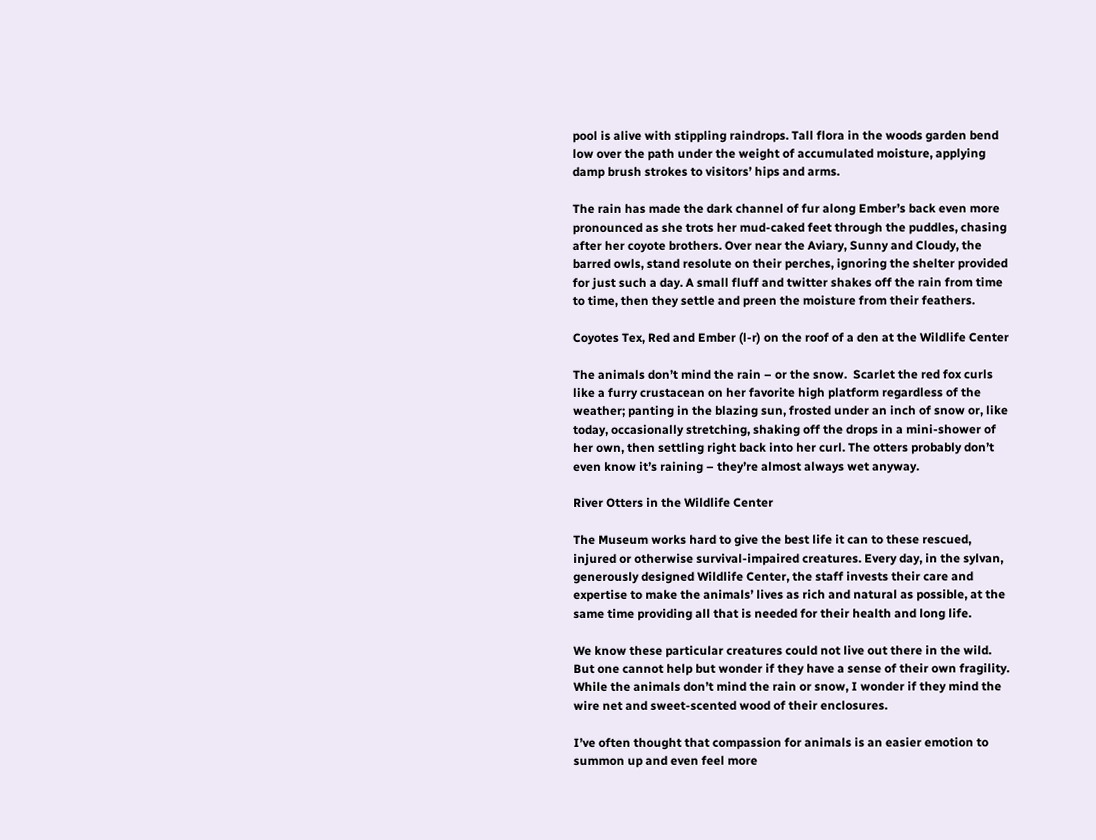pool is alive with stippling raindrops. Tall flora in the woods garden bend low over the path under the weight of accumulated moisture, applying damp brush strokes to visitors’ hips and arms.

The rain has made the dark channel of fur along Ember’s back even more pronounced as she trots her mud-caked feet through the puddles, chasing after her coyote brothers. Over near the Aviary, Sunny and Cloudy, the barred owls, stand resolute on their perches, ignoring the shelter provided for just such a day. A small fluff and twitter shakes off the rain from time to time, then they settle and preen the moisture from their feathers.

Coyotes Tex, Red and Ember (l-r) on the roof of a den at the Wildlife Center

The animals don’t mind the rain – or the snow.  Scarlet the red fox curls like a furry crustacean on her favorite high platform regardless of the weather; panting in the blazing sun, frosted under an inch of snow or, like today, occasionally stretching, shaking off the drops in a mini-shower of her own, then settling right back into her curl. The otters probably don’t even know it’s raining – they’re almost always wet anyway.

River Otters in the Wildlife Center

The Museum works hard to give the best life it can to these rescued, injured or otherwise survival-impaired creatures. Every day, in the sylvan, generously designed Wildlife Center, the staff invests their care and expertise to make the animals’ lives as rich and natural as possible, at the same time providing all that is needed for their health and long life.

We know these particular creatures could not live out there in the wild.  But one cannot help but wonder if they have a sense of their own fragility. While the animals don’t mind the rain or snow, I wonder if they mind the wire net and sweet-scented wood of their enclosures.

I’ve often thought that compassion for animals is an easier emotion to summon up and even feel more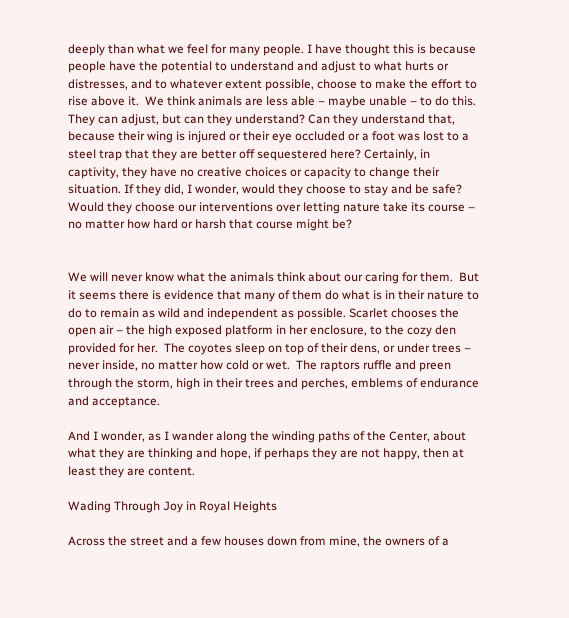deeply than what we feel for many people. I have thought this is because people have the potential to understand and adjust to what hurts or distresses, and to whatever extent possible, choose to make the effort to rise above it.  We think animals are less able – maybe unable – to do this.  They can adjust, but can they understand? Can they understand that, because their wing is injured or their eye occluded or a foot was lost to a steel trap that they are better off sequestered here? Certainly, in captivity, they have no creative choices or capacity to change their situation. If they did, I wonder, would they choose to stay and be safe? Would they choose our interventions over letting nature take its course – no matter how hard or harsh that course might be?


We will never know what the animals think about our caring for them.  But it seems there is evidence that many of them do what is in their nature to do to remain as wild and independent as possible. Scarlet chooses the open air – the high exposed platform in her enclosure, to the cozy den provided for her.  The coyotes sleep on top of their dens, or under trees – never inside, no matter how cold or wet.  The raptors ruffle and preen through the storm, high in their trees and perches, emblems of endurance and acceptance.

And I wonder, as I wander along the winding paths of the Center, about what they are thinking and hope, if perhaps they are not happy, then at least they are content.

Wading Through Joy in Royal Heights

Across the street and a few houses down from mine, the owners of a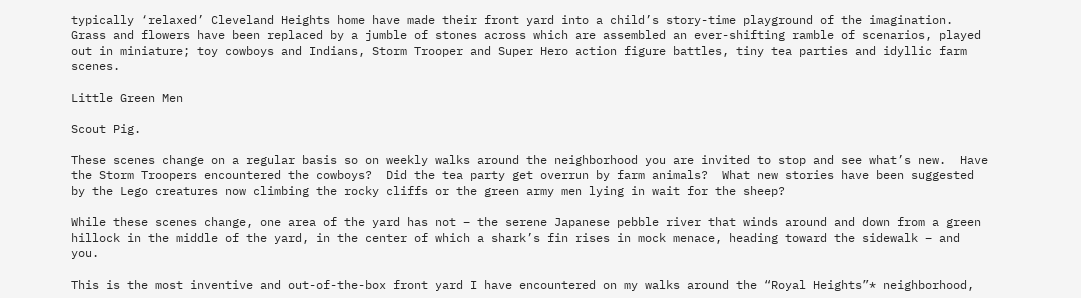typically ‘relaxed’ Cleveland Heights home have made their front yard into a child’s story-time playground of the imagination.   Grass and flowers have been replaced by a jumble of stones across which are assembled an ever-shifting ramble of scenarios, played out in miniature; toy cowboys and Indians, Storm Trooper and Super Hero action figure battles, tiny tea parties and idyllic farm scenes.

Little Green Men

Scout Pig.

These scenes change on a regular basis so on weekly walks around the neighborhood you are invited to stop and see what’s new.  Have the Storm Troopers encountered the cowboys?  Did the tea party get overrun by farm animals?  What new stories have been suggested by the Lego creatures now climbing the rocky cliffs or the green army men lying in wait for the sheep?

While these scenes change, one area of the yard has not – the serene Japanese pebble river that winds around and down from a green hillock in the middle of the yard, in the center of which a shark’s fin rises in mock menace, heading toward the sidewalk – and you.

This is the most inventive and out-of-the-box front yard I have encountered on my walks around the “Royal Heights”* neighborhood,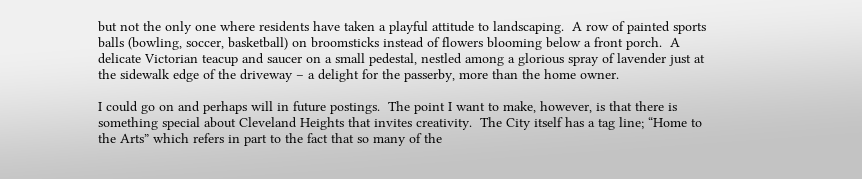but not the only one where residents have taken a playful attitude to landscaping.  A row of painted sports balls (bowling, soccer, basketball) on broomsticks instead of flowers blooming below a front porch.  A delicate Victorian teacup and saucer on a small pedestal, nestled among a glorious spray of lavender just at the sidewalk edge of the driveway – a delight for the passerby, more than the home owner.

I could go on and perhaps will in future postings.  The point I want to make, however, is that there is something special about Cleveland Heights that invites creativity.  The City itself has a tag line; “Home to the Arts” which refers in part to the fact that so many of the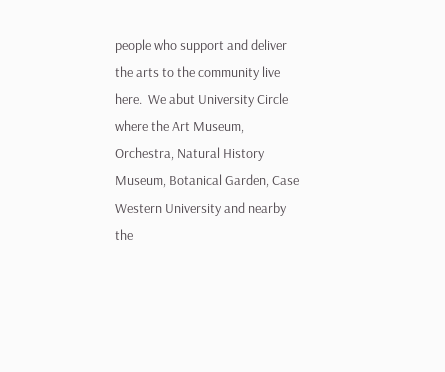people who support and deliver the arts to the community live here.  We abut University Circle where the Art Museum, Orchestra, Natural History Museum, Botanical Garden, Case Western University and nearby the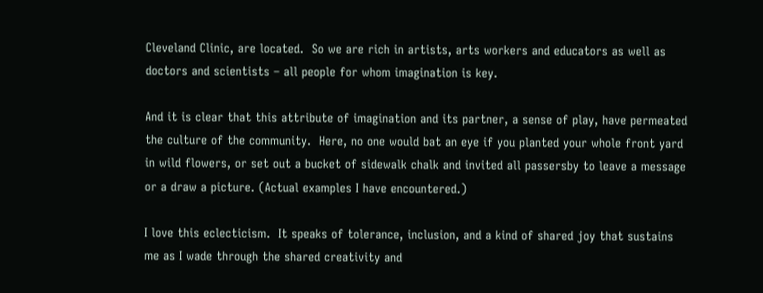Cleveland Clinic, are located.  So we are rich in artists, arts workers and educators as well as doctors and scientists – all people for whom imagination is key.

And it is clear that this attribute of imagination and its partner, a sense of play, have permeated the culture of the community.  Here, no one would bat an eye if you planted your whole front yard in wild flowers, or set out a bucket of sidewalk chalk and invited all passersby to leave a message or a draw a picture. (Actual examples I have encountered.)

I love this eclecticism.  It speaks of tolerance, inclusion, and a kind of shared joy that sustains me as I wade through the shared creativity and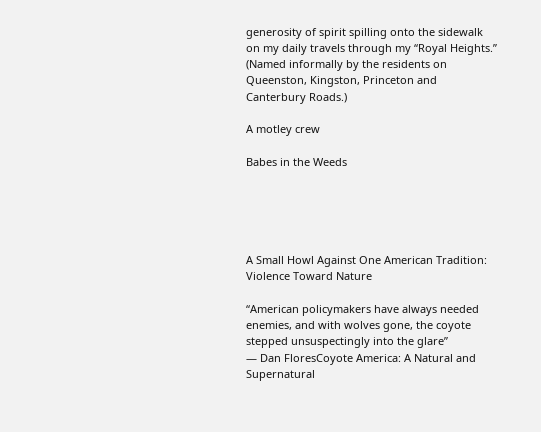generosity of spirit spilling onto the sidewalk on my daily travels through my “Royal Heights.” (Named informally by the residents on Queenston, Kingston, Princeton and Canterbury Roads.)

A motley crew

Babes in the Weeds





A Small Howl Against One American Tradition: Violence Toward Nature

“American policymakers have always needed enemies, and with wolves gone, the coyote stepped unsuspectingly into the glare”
― Dan FloresCoyote America: A Natural and Supernatural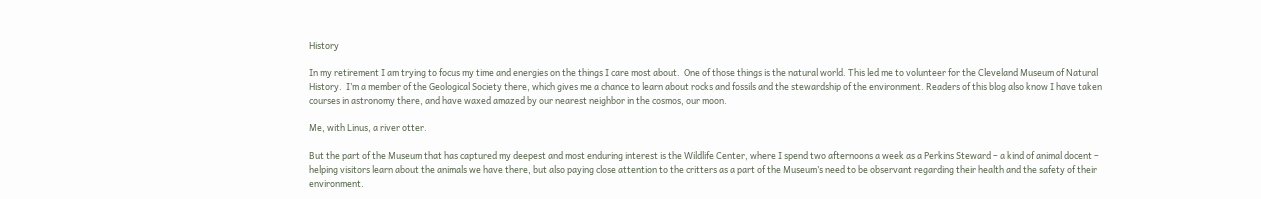History

In my retirement I am trying to focus my time and energies on the things I care most about.  One of those things is the natural world. This led me to volunteer for the Cleveland Museum of Natural History.  I’m a member of the Geological Society there, which gives me a chance to learn about rocks and fossils and the stewardship of the environment. Readers of this blog also know I have taken courses in astronomy there, and have waxed amazed by our nearest neighbor in the cosmos, our moon.

Me, with Linus, a river otter.

But the part of the Museum that has captured my deepest and most enduring interest is the Wildlife Center, where I spend two afternoons a week as a Perkins Steward – a kind of animal docent – helping visitors learn about the animals we have there, but also paying close attention to the critters as a part of the Museum’s need to be observant regarding their health and the safety of their environment.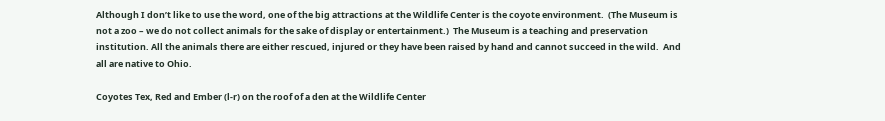Although I don’t like to use the word, one of the big attractions at the Wildlife Center is the coyote environment.  (The Museum is not a zoo – we do not collect animals for the sake of display or entertainment.)  The Museum is a teaching and preservation institution. All the animals there are either rescued, injured or they have been raised by hand and cannot succeed in the wild.  And all are native to Ohio.

Coyotes Tex, Red and Ember (l-r) on the roof of a den at the Wildlife Center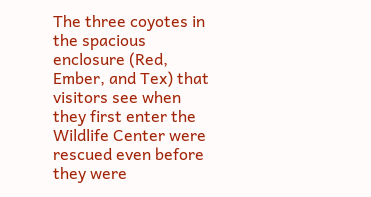The three coyotes in the spacious enclosure (Red, Ember, and Tex) that visitors see when they first enter the Wildlife Center were rescued even before they were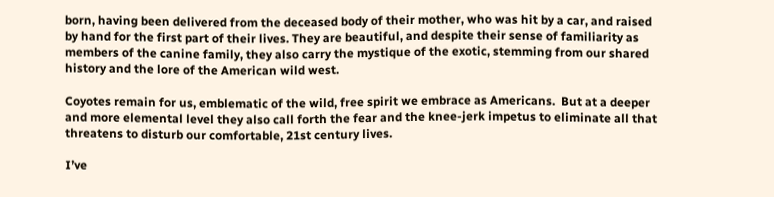born, having been delivered from the deceased body of their mother, who was hit by a car, and raised by hand for the first part of their lives. They are beautiful, and despite their sense of familiarity as members of the canine family, they also carry the mystique of the exotic, stemming from our shared history and the lore of the American wild west.

Coyotes remain for us, emblematic of the wild, free spirit we embrace as Americans.  But at a deeper and more elemental level they also call forth the fear and the knee-jerk impetus to eliminate all that threatens to disturb our comfortable, 21st century lives.

I’ve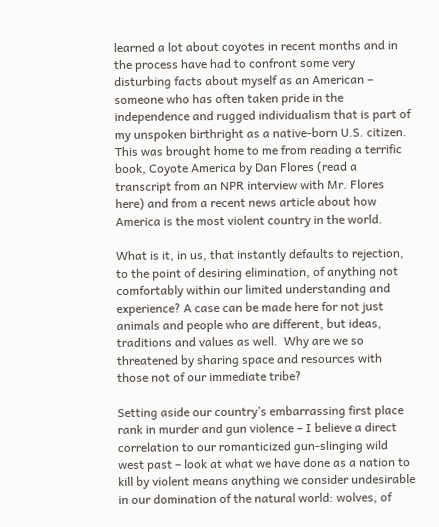learned a lot about coyotes in recent months and in the process have had to confront some very disturbing facts about myself as an American – someone who has often taken pride in the independence and rugged individualism that is part of my unspoken birthright as a native-born U.S. citizen. This was brought home to me from reading a terrific book, Coyote America by Dan Flores (read a transcript from an NPR interview with Mr. Flores here) and from a recent news article about how America is the most violent country in the world.

What is it, in us, that instantly defaults to rejection, to the point of desiring elimination, of anything not comfortably within our limited understanding and experience? A case can be made here for not just animals and people who are different, but ideas, traditions and values as well.  Why are we so threatened by sharing space and resources with those not of our immediate tribe?

Setting aside our country’s embarrassing first place rank in murder and gun violence – I believe a direct correlation to our romanticized gun-slinging wild west past – look at what we have done as a nation to kill by violent means anything we consider undesirable in our domination of the natural world: wolves, of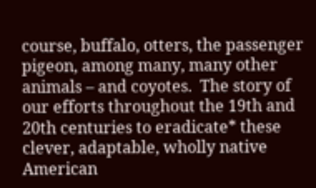course, buffalo, otters, the passenger pigeon, among many, many other animals – and coyotes.  The story of our efforts throughout the 19th and 20th centuries to eradicate* these clever, adaptable, wholly native American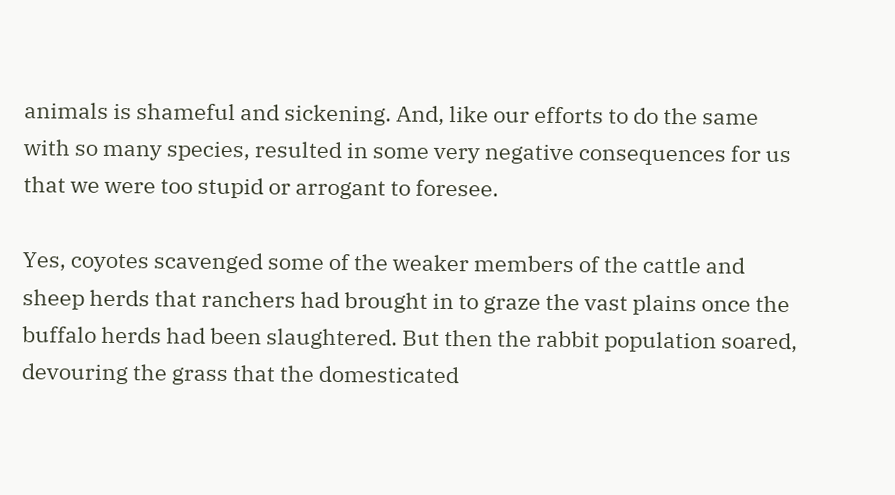animals is shameful and sickening. And, like our efforts to do the same with so many species, resulted in some very negative consequences for us that we were too stupid or arrogant to foresee.

Yes, coyotes scavenged some of the weaker members of the cattle and sheep herds that ranchers had brought in to graze the vast plains once the buffalo herds had been slaughtered. But then the rabbit population soared, devouring the grass that the domesticated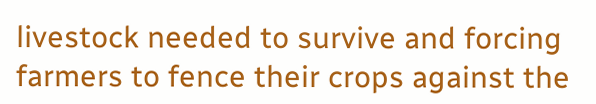livestock needed to survive and forcing farmers to fence their crops against the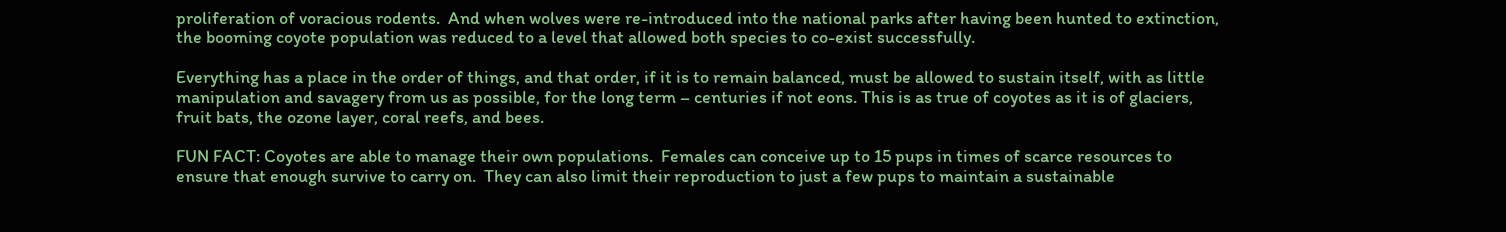proliferation of voracious rodents.  And when wolves were re-introduced into the national parks after having been hunted to extinction, the booming coyote population was reduced to a level that allowed both species to co-exist successfully.

Everything has a place in the order of things, and that order, if it is to remain balanced, must be allowed to sustain itself, with as little manipulation and savagery from us as possible, for the long term – centuries if not eons. This is as true of coyotes as it is of glaciers, fruit bats, the ozone layer, coral reefs, and bees.

FUN FACT: Coyotes are able to manage their own populations.  Females can conceive up to 15 pups in times of scarce resources to ensure that enough survive to carry on.  They can also limit their reproduction to just a few pups to maintain a sustainable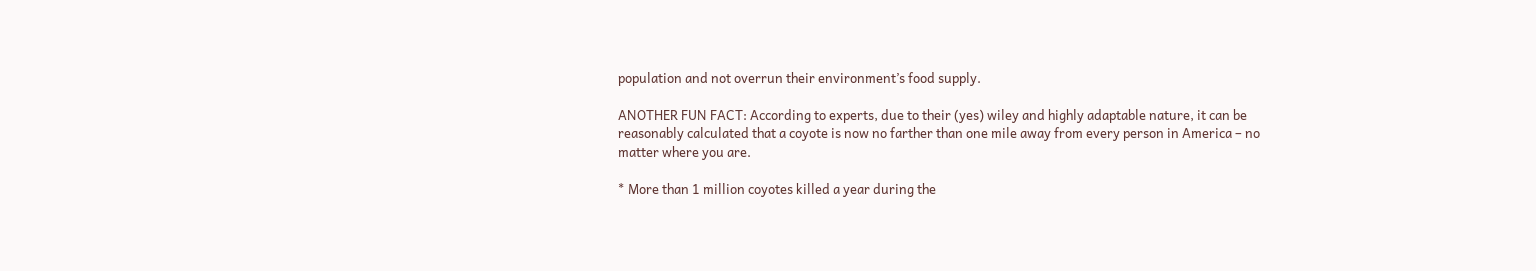population and not overrun their environment’s food supply.

ANOTHER FUN FACT: According to experts, due to their (yes) wiley and highly adaptable nature, it can be reasonably calculated that a coyote is now no farther than one mile away from every person in America – no matter where you are.

* More than 1 million coyotes killed a year during the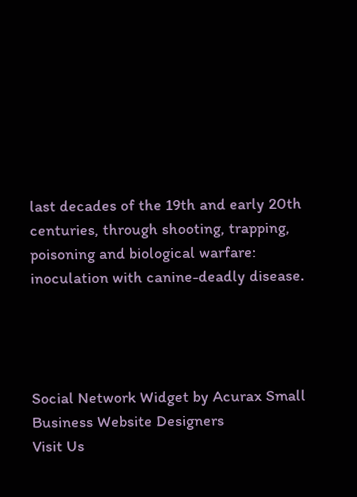last decades of the 19th and early 20th centuries, through shooting, trapping, poisoning and biological warfare: inoculation with canine-deadly disease.




Social Network Widget by Acurax Small Business Website Designers
Visit Us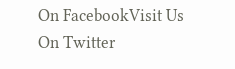On FacebookVisit Us On Twitter